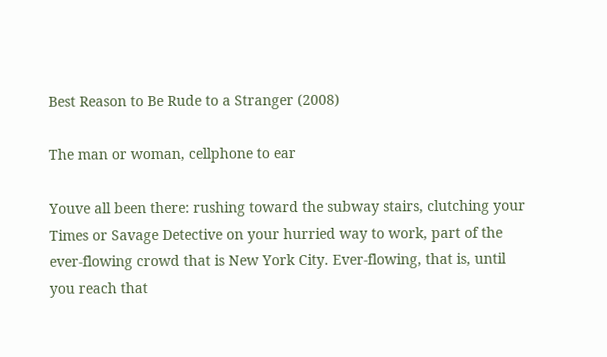Best Reason to Be Rude to a Stranger (2008)

The man or woman, cellphone to ear

Youve all been there: rushing toward the subway stairs, clutching your Times or Savage Detective on your hurried way to work, part of the ever-flowing crowd that is New York City. Ever-flowing, that is, until you reach that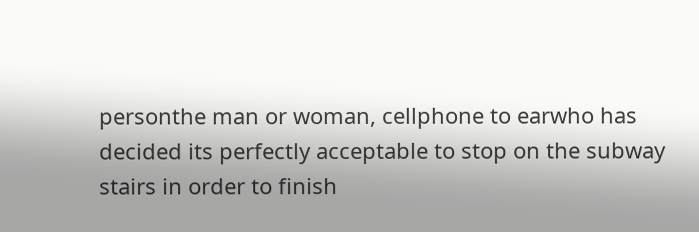personthe man or woman, cellphone to earwho has decided its perfectly acceptable to stop on the subway stairs in order to finish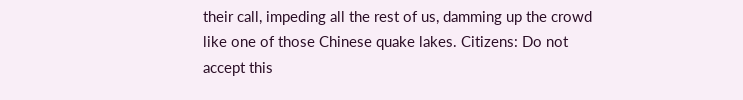their call, impeding all the rest of us, damming up the crowd like one of those Chinese quake lakes. Citizens: Do not accept this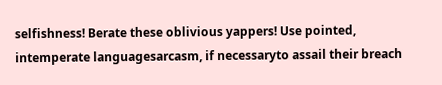selfishness! Berate these oblivious yappers! Use pointed, intemperate languagesarcasm, if necessaryto assail their breach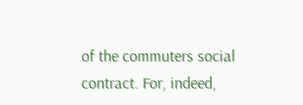of the commuters social contract. For, indeed,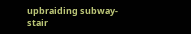upbraiding subway-stair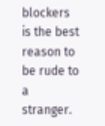blockers is the best reason to be rude to a stranger.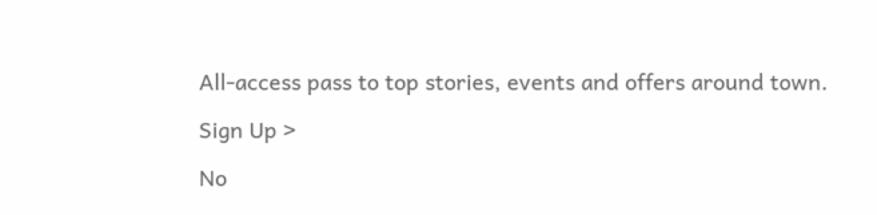All-access pass to top stories, events and offers around town.

Sign Up >

No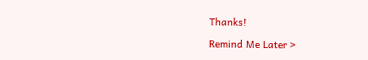Thanks!

Remind Me Later >